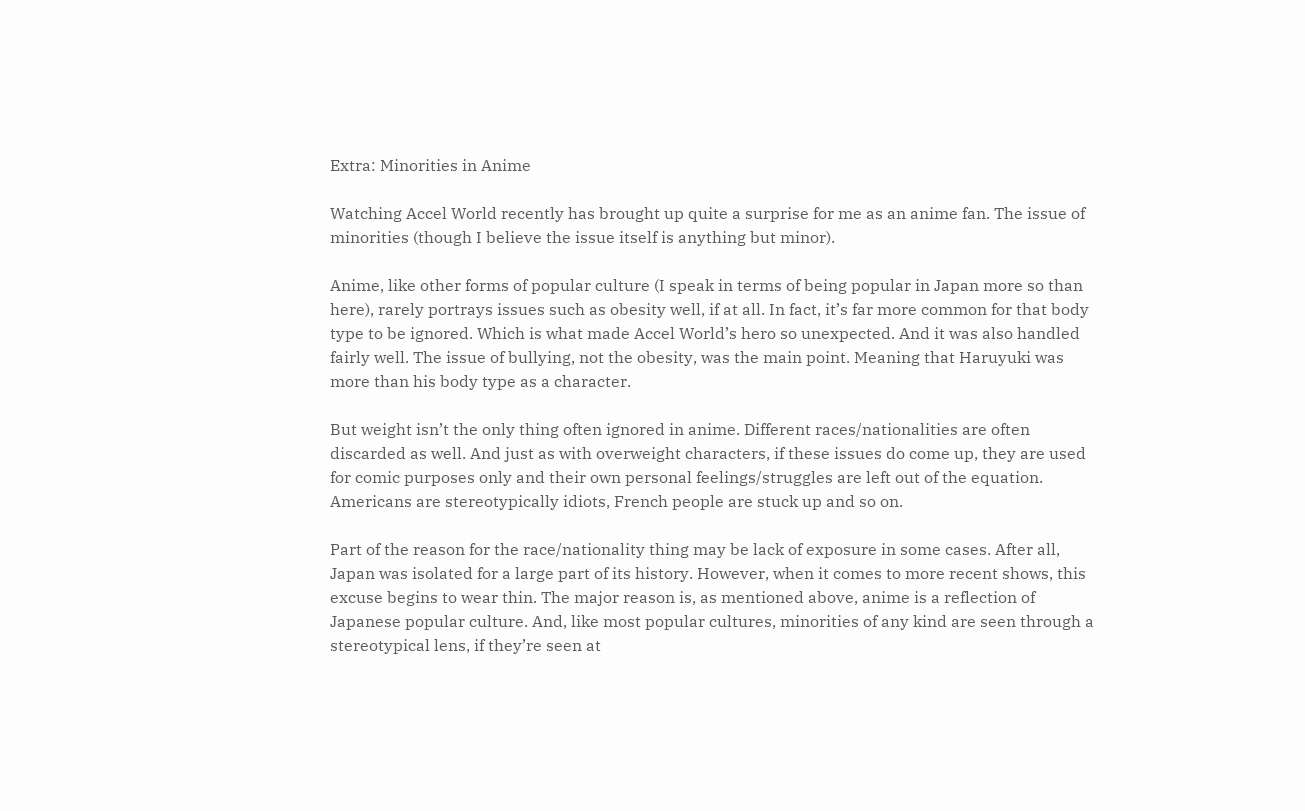Extra: Minorities in Anime

Watching Accel World recently has brought up quite a surprise for me as an anime fan. The issue of minorities (though I believe the issue itself is anything but minor).

Anime, like other forms of popular culture (I speak in terms of being popular in Japan more so than here), rarely portrays issues such as obesity well, if at all. In fact, it’s far more common for that body type to be ignored. Which is what made Accel World’s hero so unexpected. And it was also handled fairly well. The issue of bullying, not the obesity, was the main point. Meaning that Haruyuki was more than his body type as a character.

But weight isn’t the only thing often ignored in anime. Different races/nationalities are often discarded as well. And just as with overweight characters, if these issues do come up, they are used for comic purposes only and their own personal feelings/struggles are left out of the equation. Americans are stereotypically idiots, French people are stuck up and so on.

Part of the reason for the race/nationality thing may be lack of exposure in some cases. After all, Japan was isolated for a large part of its history. However, when it comes to more recent shows, this excuse begins to wear thin. The major reason is, as mentioned above, anime is a reflection of Japanese popular culture. And, like most popular cultures, minorities of any kind are seen through a stereotypical lens, if they’re seen at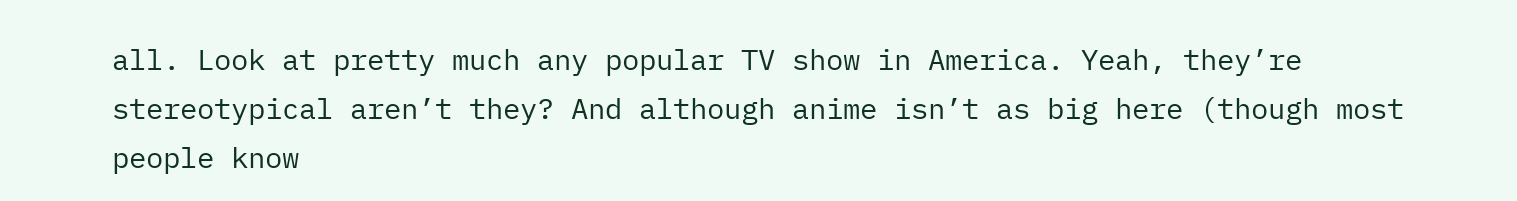all. Look at pretty much any popular TV show in America. Yeah, they’re stereotypical aren’t they? And although anime isn’t as big here (though most people know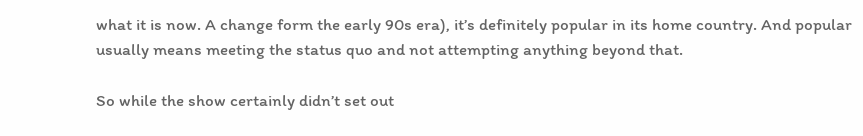what it is now. A change form the early 90s era), it’s definitely popular in its home country. And popular usually means meeting the status quo and not attempting anything beyond that.

So while the show certainly didn’t set out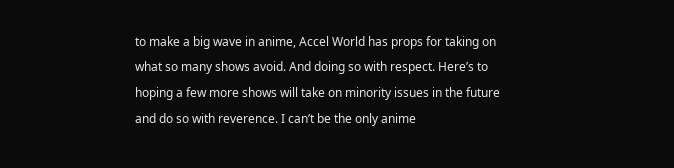to make a big wave in anime, Accel World has props for taking on what so many shows avoid. And doing so with respect. Here’s to hoping a few more shows will take on minority issues in the future and do so with reverence. I can’t be the only anime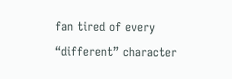fan tired of every “different” character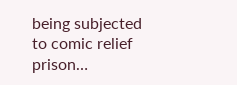being subjected to comic relief prison…